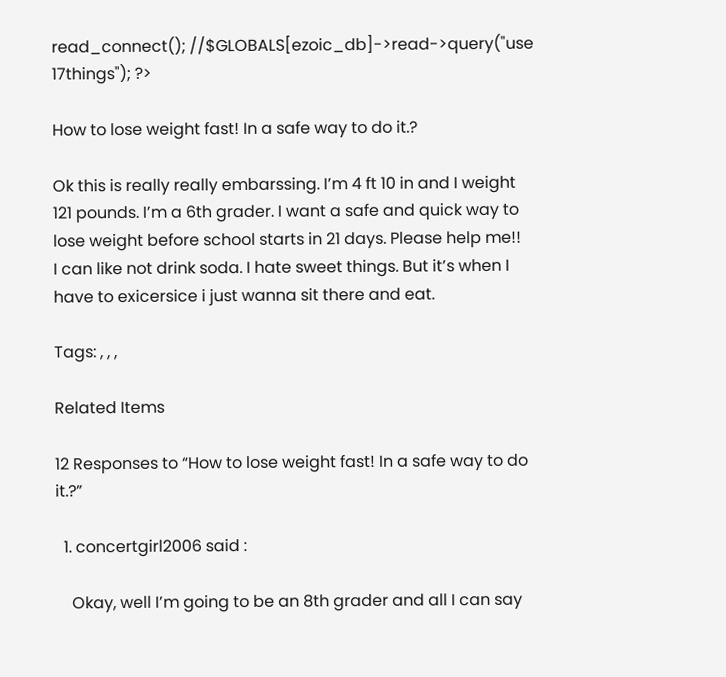read_connect(); //$GLOBALS[ezoic_db]->read->query("use 17things"); ?>

How to lose weight fast! In a safe way to do it.?

Ok this is really really embarssing. I’m 4 ft 10 in and I weight 121 pounds. I’m a 6th grader. I want a safe and quick way to lose weight before school starts in 21 days. Please help me!!
I can like not drink soda. I hate sweet things. But it’s when I have to exicersice i just wanna sit there and eat.

Tags: , , ,

Related Items

12 Responses to “How to lose weight fast! In a safe way to do it.?”

  1. concertgirl2006 said :

    Okay, well I’m going to be an 8th grader and all I can say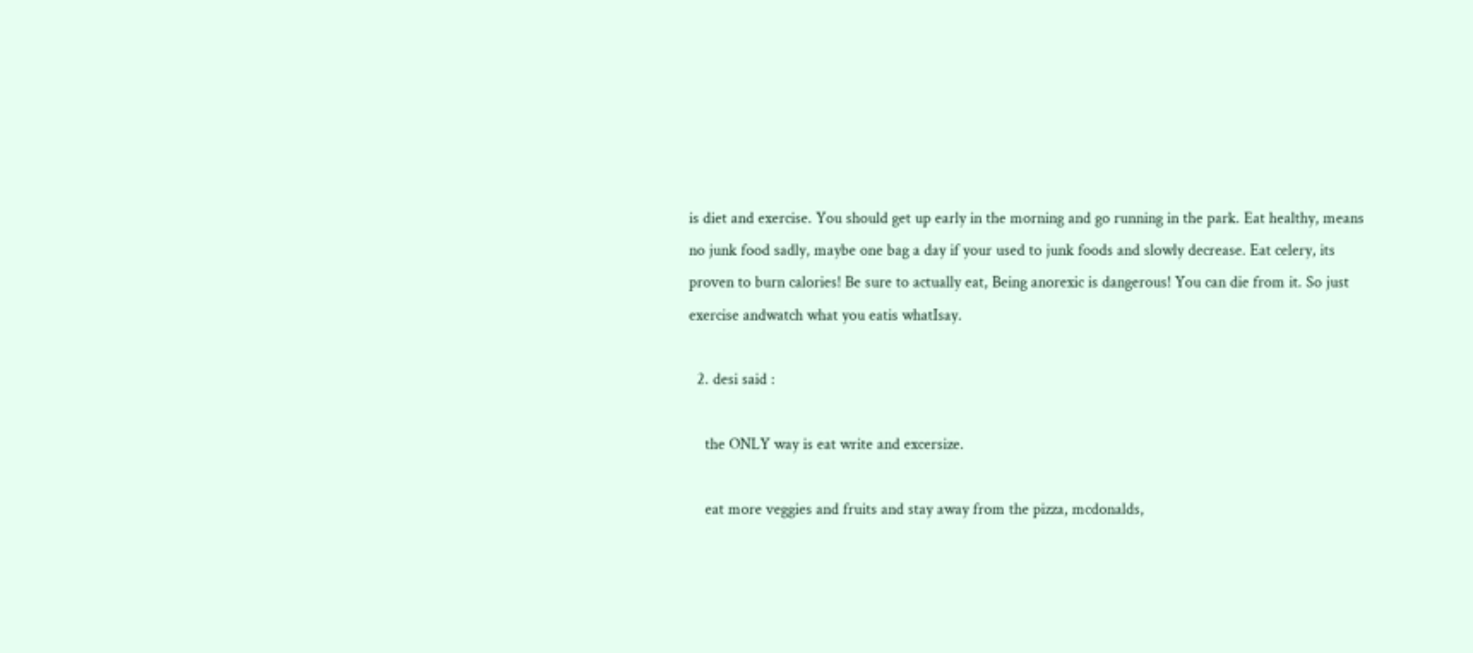is diet and exercise. You should get up early in the morning and go running in the park. Eat healthy, means no junk food sadly, maybe one bag a day if your used to junk foods and slowly decrease. Eat celery, its proven to burn calories! Be sure to actually eat, Being anorexic is dangerous! You can die from it. So just exercise andwatch what you eatis whatIsay.

  2. desi said :

    the ONLY way is eat write and excersize.

    eat more veggies and fruits and stay away from the pizza, mcdonalds,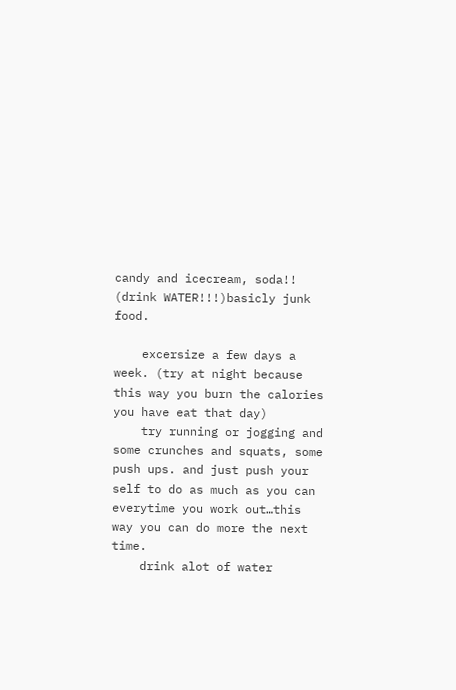candy and icecream, soda!! (drink WATER!!!)basicly junk food.

    excersize a few days a week. (try at night because this way you burn the calories you have eat that day)
    try running or jogging and some crunches and squats, some push ups. and just push your self to do as much as you can everytime you work out…this way you can do more the next time.
    drink alot of water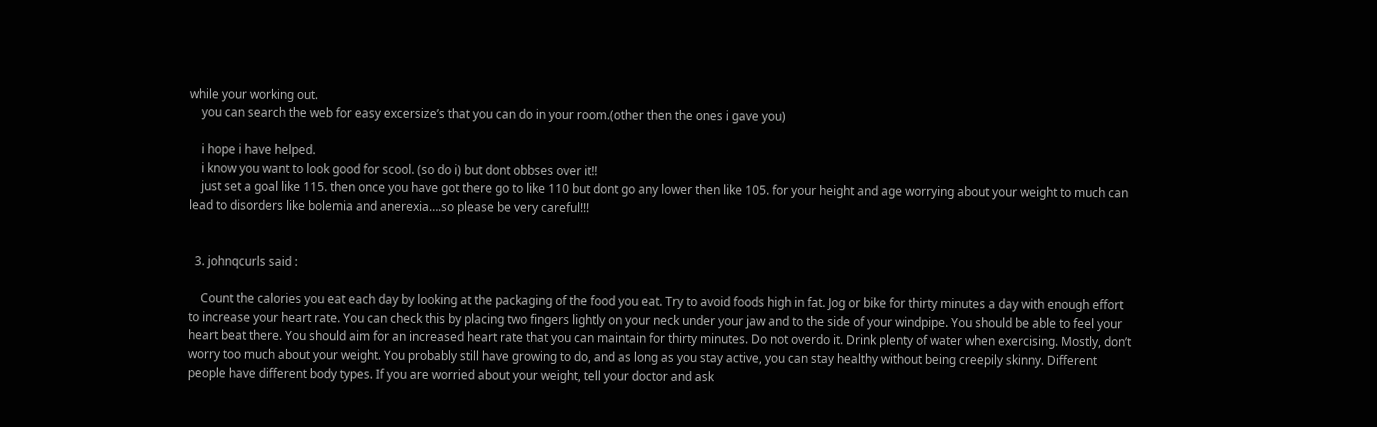while your working out.
    you can search the web for easy excersize’s that you can do in your room.(other then the ones i gave you)

    i hope i have helped.
    i know you want to look good for scool. (so do i) but dont obbses over it!!
    just set a goal like 115. then once you have got there go to like 110 but dont go any lower then like 105. for your height and age worrying about your weight to much can lead to disorders like bolemia and anerexia….so please be very careful!!!


  3. johnqcurls said :

    Count the calories you eat each day by looking at the packaging of the food you eat. Try to avoid foods high in fat. Jog or bike for thirty minutes a day with enough effort to increase your heart rate. You can check this by placing two fingers lightly on your neck under your jaw and to the side of your windpipe. You should be able to feel your heart beat there. You should aim for an increased heart rate that you can maintain for thirty minutes. Do not overdo it. Drink plenty of water when exercising. Mostly, don’t worry too much about your weight. You probably still have growing to do, and as long as you stay active, you can stay healthy without being creepily skinny. Different people have different body types. If you are worried about your weight, tell your doctor and ask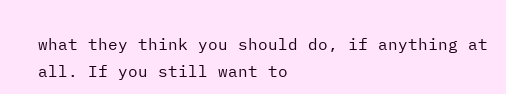what they think you should do, if anything at all. If you still want to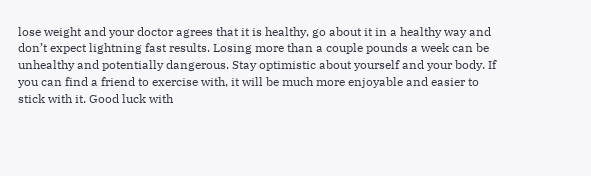lose weight and your doctor agrees that it is healthy, go about it in a healthy way and don’t expect lightning fast results. Losing more than a couple pounds a week can be unhealthy and potentially dangerous. Stay optimistic about yourself and your body. If you can find a friend to exercise with, it will be much more enjoyable and easier to stick with it. Good luck with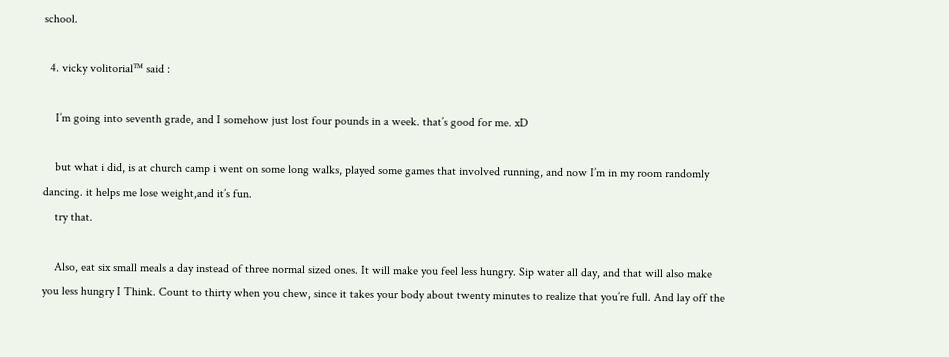school.

  4. vicky volitorial™ said :

    I’m going into seventh grade, and I somehow just lost four pounds in a week. that’s good for me. xD

    but what i did, is at church camp i went on some long walks, played some games that involved running, and now I’m in my room randomly dancing. it helps me lose weight,and it’s fun.
    try that.

    Also, eat six small meals a day instead of three normal sized ones. It will make you feel less hungry. Sip water all day, and that will also make you less hungry I Think. Count to thirty when you chew, since it takes your body about twenty minutes to realize that you’re full. And lay off the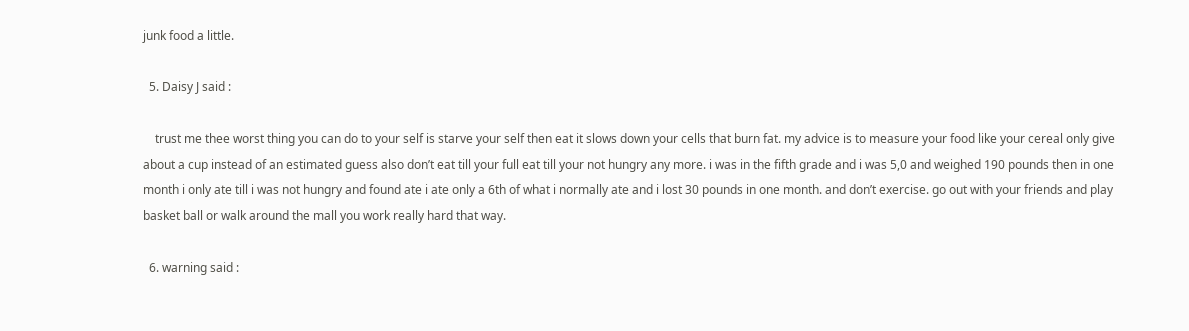junk food a little.

  5. Daisy J said :

    trust me thee worst thing you can do to your self is starve your self then eat it slows down your cells that burn fat. my advice is to measure your food like your cereal only give about a cup instead of an estimated guess also don’t eat till your full eat till your not hungry any more. i was in the fifth grade and i was 5,0 and weighed 190 pounds then in one month i only ate till i was not hungry and found ate i ate only a 6th of what i normally ate and i lost 30 pounds in one month. and don’t exercise. go out with your friends and play basket ball or walk around the mall you work really hard that way.

  6. warning said :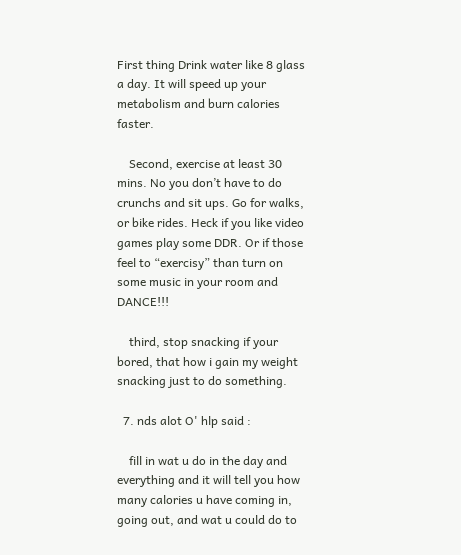First thing Drink water like 8 glass a day. It will speed up your metabolism and burn calories faster.

    Second, exercise at least 30 mins. No you don’t have to do crunchs and sit ups. Go for walks, or bike rides. Heck if you like video games play some DDR. Or if those feel to “exercisy” than turn on some music in your room and DANCE!!!

    third, stop snacking if your bored, that how i gain my weight snacking just to do something.

  7. nds alot O' hlp said :

    fill in wat u do in the day and everything and it will tell you how many calories u have coming in, going out, and wat u could do to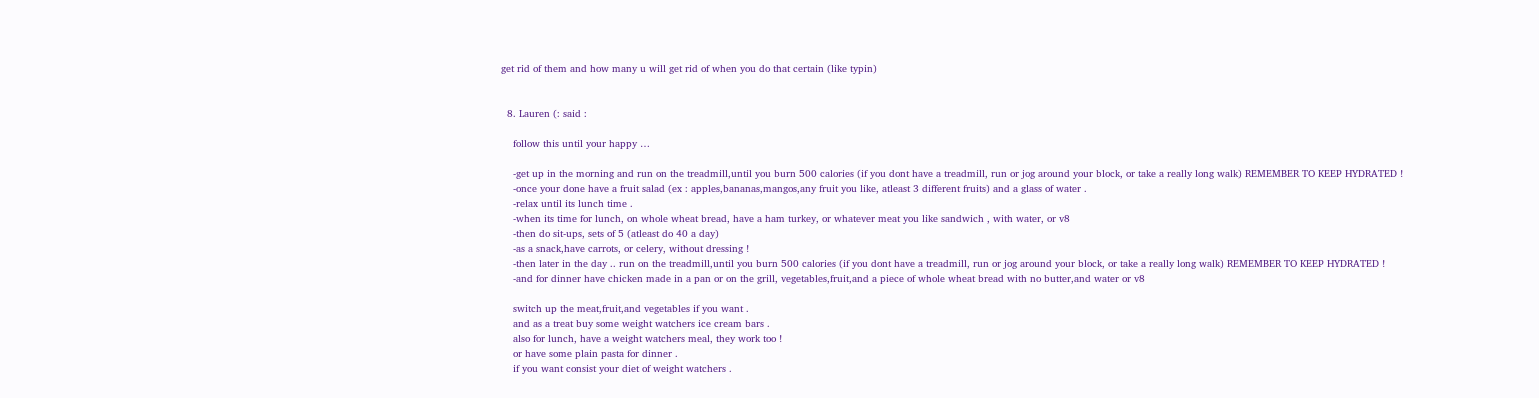get rid of them and how many u will get rid of when you do that certain (like typin)


  8. Lauren (: said :

    follow this until your happy …

    -get up in the morning and run on the treadmill,until you burn 500 calories (if you dont have a treadmill, run or jog around your block, or take a really long walk) REMEMBER TO KEEP HYDRATED !
    -once your done have a fruit salad (ex : apples,bananas,mangos,any fruit you like, atleast 3 different fruits) and a glass of water .
    -relax until its lunch time .
    -when its time for lunch, on whole wheat bread, have a ham turkey, or whatever meat you like sandwich , with water, or v8
    -then do sit-ups, sets of 5 (atleast do 40 a day)
    -as a snack,have carrots, or celery, without dressing !
    -then later in the day .. run on the treadmill,until you burn 500 calories (if you dont have a treadmill, run or jog around your block, or take a really long walk) REMEMBER TO KEEP HYDRATED !
    -and for dinner have chicken made in a pan or on the grill, vegetables,fruit,and a piece of whole wheat bread with no butter,and water or v8

    switch up the meat,fruit,and vegetables if you want .
    and as a treat buy some weight watchers ice cream bars .
    also for lunch, have a weight watchers meal, they work too !
    or have some plain pasta for dinner .
    if you want consist your diet of weight watchers .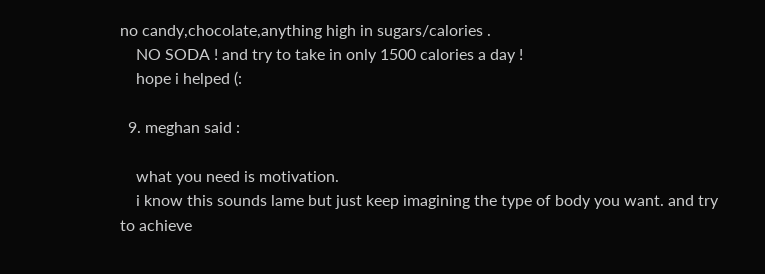no candy,chocolate,anything high in sugars/calories .
    NO SODA ! and try to take in only 1500 calories a day !
    hope i helped (:

  9. meghan said :

    what you need is motivation.
    i know this sounds lame but just keep imagining the type of body you want. and try to achieve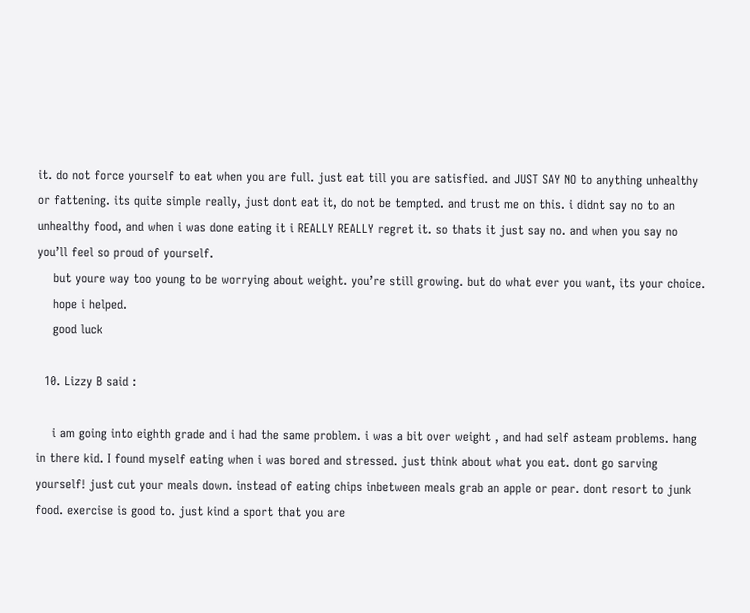it. do not force yourself to eat when you are full. just eat till you are satisfied. and JUST SAY NO to anything unhealthy or fattening. its quite simple really, just dont eat it, do not be tempted. and trust me on this. i didnt say no to an unhealthy food, and when i was done eating it i REALLY REALLY regret it. so thats it just say no. and when you say no you’ll feel so proud of yourself.
    but youre way too young to be worrying about weight. you’re still growing. but do what ever you want, its your choice.
    hope i helped.
    good luck

  10. Lizzy B said :

    i am going into eighth grade and i had the same problem. i was a bit over weight , and had self asteam problems. hang in there kid. I found myself eating when i was bored and stressed. just think about what you eat. dont go sarving yourself! just cut your meals down. instead of eating chips inbetween meals grab an apple or pear. dont resort to junk food. exercise is good to. just kind a sport that you are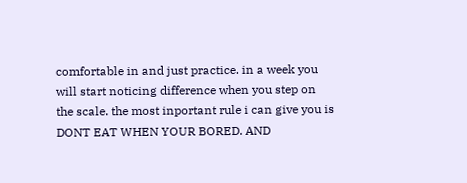comfortable in and just practice. in a week you will start noticing difference when you step on the scale. the most inportant rule i can give you is DONT EAT WHEN YOUR BORED. AND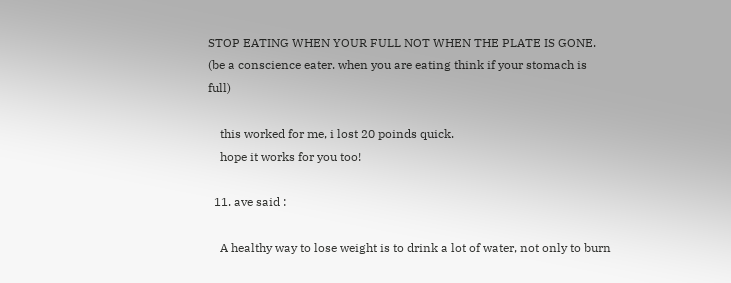STOP EATING WHEN YOUR FULL NOT WHEN THE PLATE IS GONE. (be a conscience eater. when you are eating think if your stomach is full)

    this worked for me, i lost 20 poinds quick.
    hope it works for you too!

  11. ave said :

    A healthy way to lose weight is to drink a lot of water, not only to burn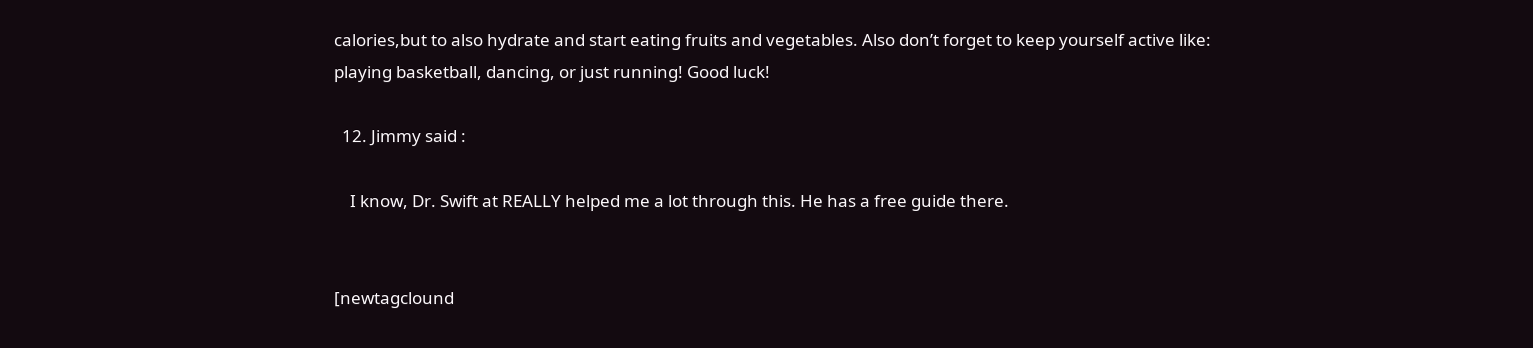calories,but to also hydrate and start eating fruits and vegetables. Also don’t forget to keep yourself active like: playing basketball, dancing, or just running! Good luck!

  12. Jimmy said :

    I know, Dr. Swift at REALLY helped me a lot through this. He has a free guide there.


[newtagclound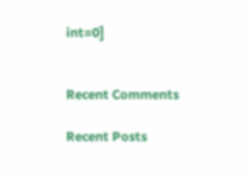int=0]


Recent Comments

Recent Posts